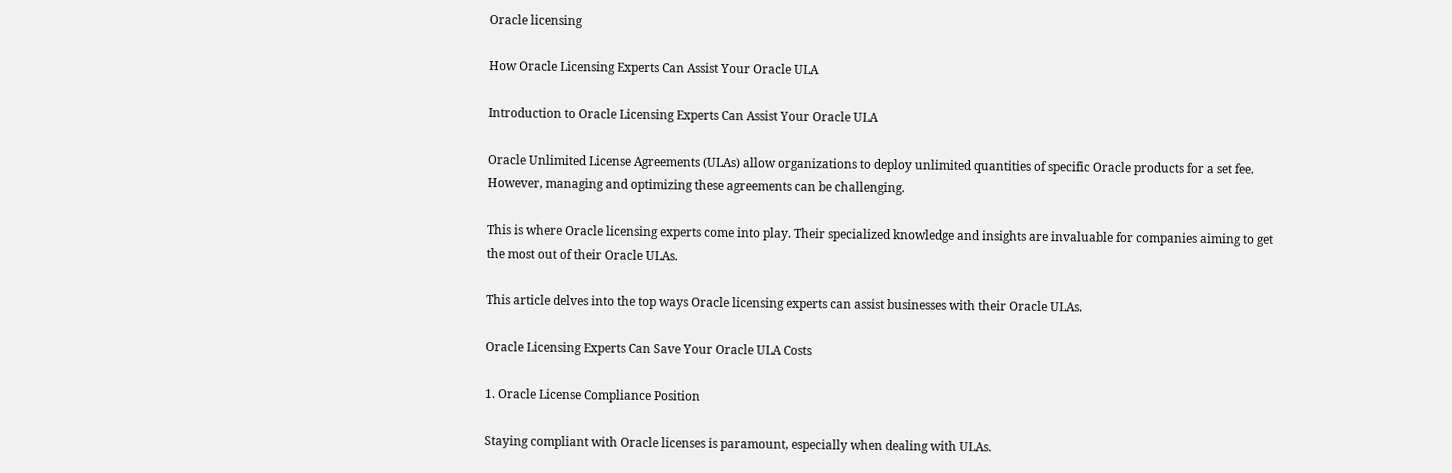Oracle licensing

How Oracle Licensing Experts Can Assist Your Oracle ULA

Introduction to Oracle Licensing Experts Can Assist Your Oracle ULA

Oracle Unlimited License Agreements (ULAs) allow organizations to deploy unlimited quantities of specific Oracle products for a set fee. However, managing and optimizing these agreements can be challenging.

This is where Oracle licensing experts come into play. Their specialized knowledge and insights are invaluable for companies aiming to get the most out of their Oracle ULAs.

This article delves into the top ways Oracle licensing experts can assist businesses with their Oracle ULAs.

Oracle Licensing Experts Can Save Your Oracle ULA Costs

1. Oracle License Compliance Position

Staying compliant with Oracle licenses is paramount, especially when dealing with ULAs.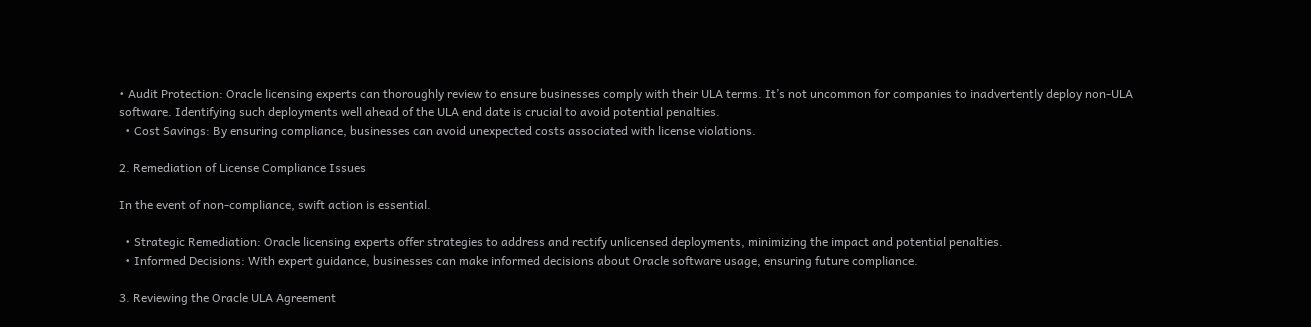• Audit Protection: Oracle licensing experts can thoroughly review to ensure businesses comply with their ULA terms. It’s not uncommon for companies to inadvertently deploy non-ULA software. Identifying such deployments well ahead of the ULA end date is crucial to avoid potential penalties.
  • Cost Savings: By ensuring compliance, businesses can avoid unexpected costs associated with license violations.

2. Remediation of License Compliance Issues

In the event of non-compliance, swift action is essential.

  • Strategic Remediation: Oracle licensing experts offer strategies to address and rectify unlicensed deployments, minimizing the impact and potential penalties.
  • Informed Decisions: With expert guidance, businesses can make informed decisions about Oracle software usage, ensuring future compliance.

3. Reviewing the Oracle ULA Agreement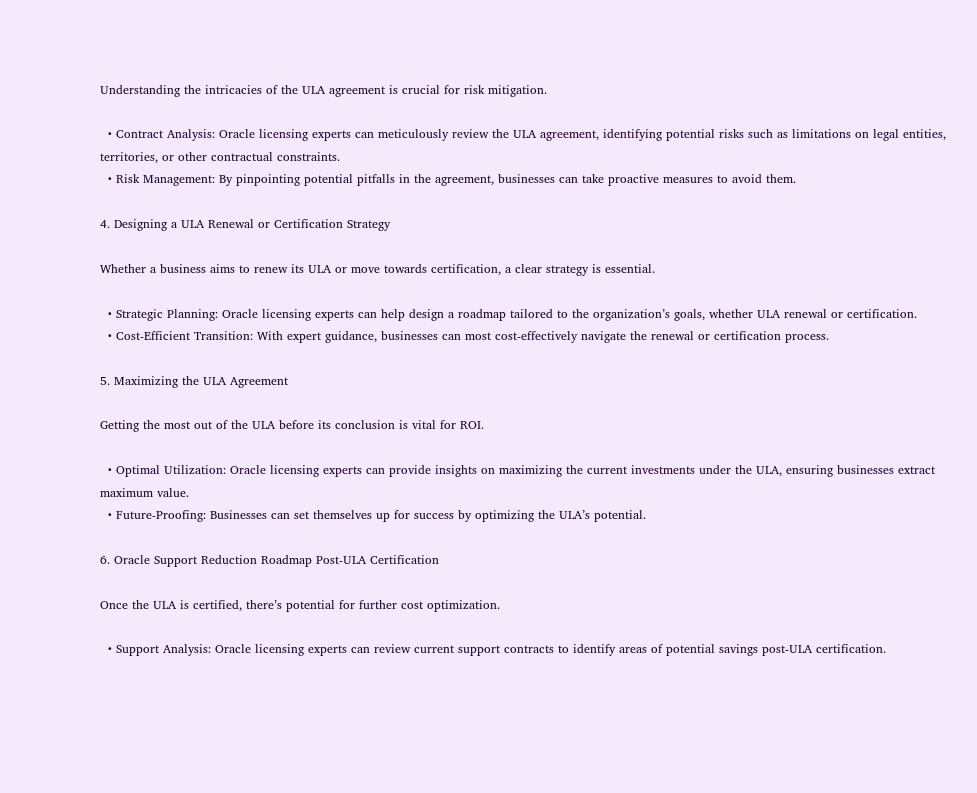Understanding the intricacies of the ULA agreement is crucial for risk mitigation.

  • Contract Analysis: Oracle licensing experts can meticulously review the ULA agreement, identifying potential risks such as limitations on legal entities, territories, or other contractual constraints.
  • Risk Management: By pinpointing potential pitfalls in the agreement, businesses can take proactive measures to avoid them.

4. Designing a ULA Renewal or Certification Strategy

Whether a business aims to renew its ULA or move towards certification, a clear strategy is essential.

  • Strategic Planning: Oracle licensing experts can help design a roadmap tailored to the organization’s goals, whether ULA renewal or certification.
  • Cost-Efficient Transition: With expert guidance, businesses can most cost-effectively navigate the renewal or certification process.

5. Maximizing the ULA Agreement

Getting the most out of the ULA before its conclusion is vital for ROI.

  • Optimal Utilization: Oracle licensing experts can provide insights on maximizing the current investments under the ULA, ensuring businesses extract maximum value.
  • Future-Proofing: Businesses can set themselves up for success by optimizing the ULA’s potential.

6. Oracle Support Reduction Roadmap Post-ULA Certification

Once the ULA is certified, there’s potential for further cost optimization.

  • Support Analysis: Oracle licensing experts can review current support contracts to identify areas of potential savings post-ULA certification.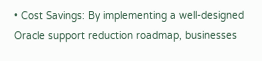• Cost Savings: By implementing a well-designed Oracle support reduction roadmap, businesses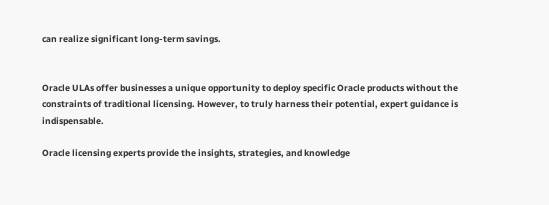can realize significant long-term savings.


Oracle ULAs offer businesses a unique opportunity to deploy specific Oracle products without the constraints of traditional licensing. However, to truly harness their potential, expert guidance is indispensable.

Oracle licensing experts provide the insights, strategies, and knowledge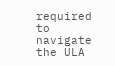required to navigate the ULA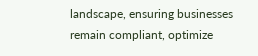landscape, ensuring businesses remain compliant, optimize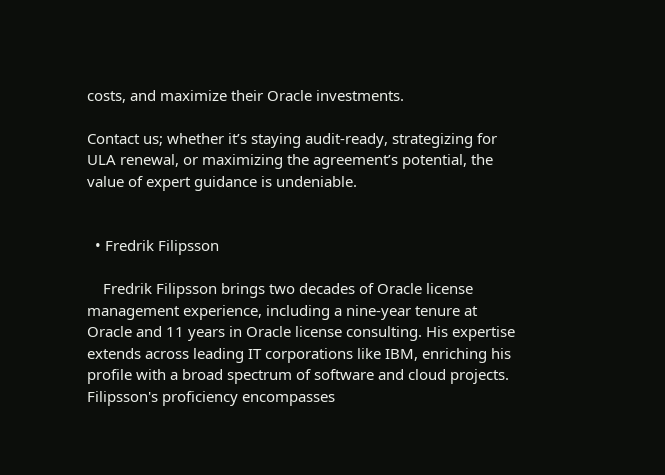costs, and maximize their Oracle investments.

Contact us; whether it’s staying audit-ready, strategizing for ULA renewal, or maximizing the agreement’s potential, the value of expert guidance is undeniable.


  • Fredrik Filipsson

    Fredrik Filipsson brings two decades of Oracle license management experience, including a nine-year tenure at Oracle and 11 years in Oracle license consulting. His expertise extends across leading IT corporations like IBM, enriching his profile with a broad spectrum of software and cloud projects. Filipsson's proficiency encompasses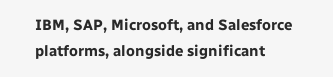IBM, SAP, Microsoft, and Salesforce platforms, alongside significant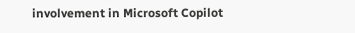involvement in Microsoft Copilot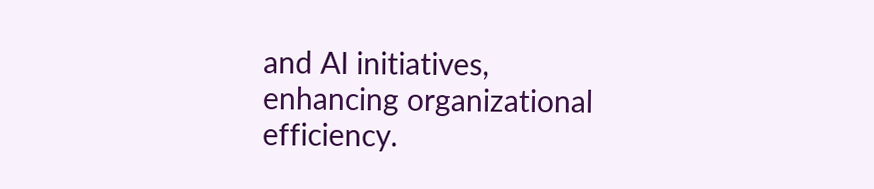and AI initiatives, enhancing organizational efficiency.